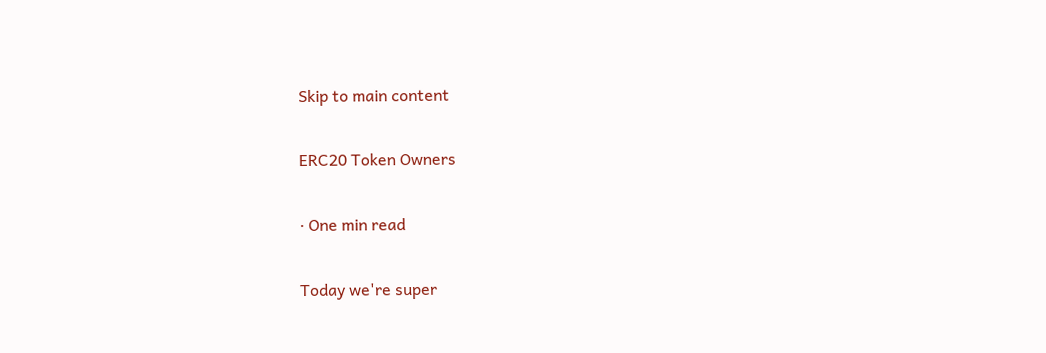Skip to main content

ERC20 Token Owners

· One min read

Today we're super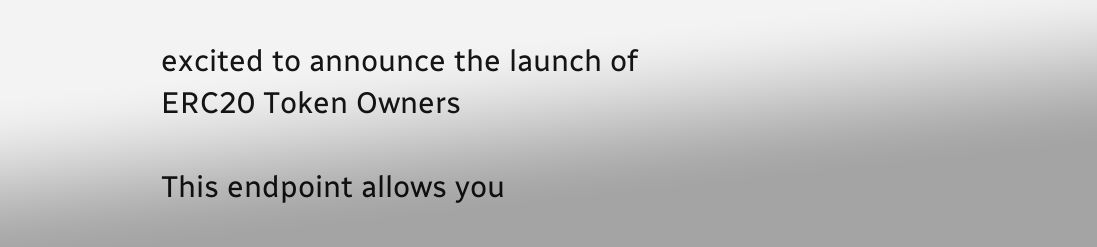excited to announce the launch of ERC20 Token Owners

This endpoint allows you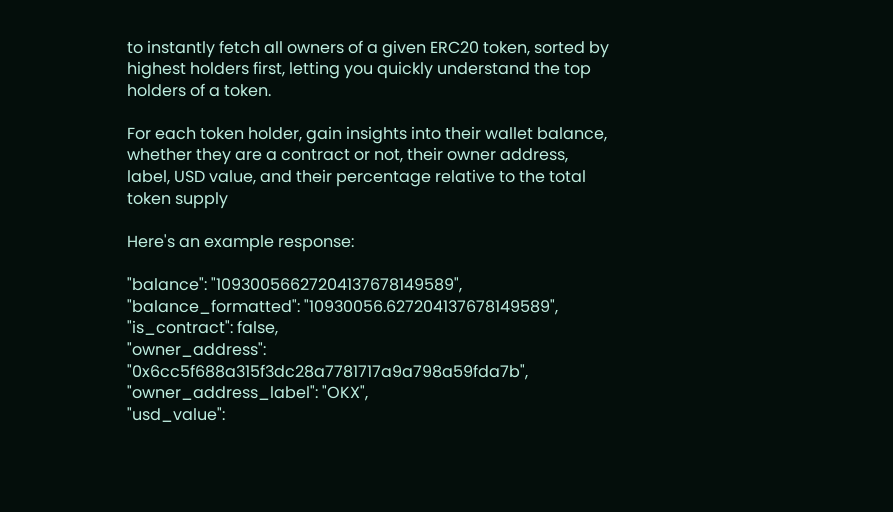to instantly fetch all owners of a given ERC20 token, sorted by highest holders first, letting you quickly understand the top holders of a token.

For each token holder, gain insights into their wallet balance, whether they are a contract or not, their owner address, label, USD value, and their percentage relative to the total token supply

Here's an example response:

"balance": "10930056627204137678149589",
"balance_formatted": "10930056.627204137678149589",
"is_contract": false,
"owner_address": "0x6cc5f688a315f3dc28a7781717a9a798a59fda7b",
"owner_address_label": "OKX",
"usd_value":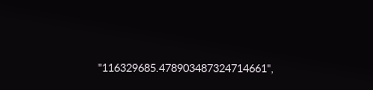"116329685.478903487324714661",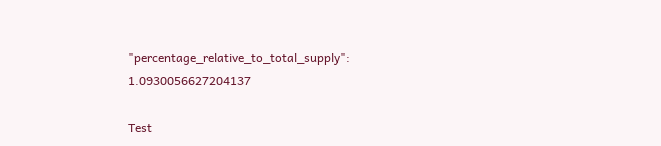"percentage_relative_to_total_supply": 1.0930056627204137

Test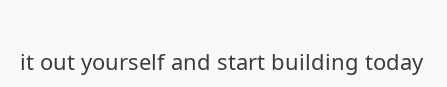it out yourself and start building today